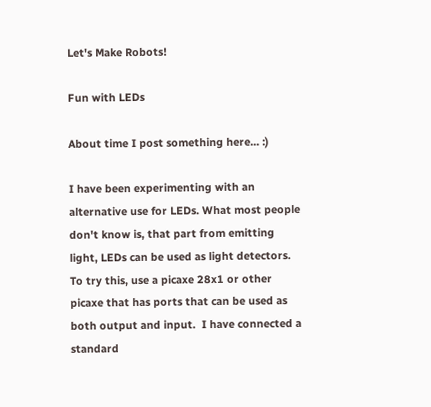Let's Make Robots!

Fun with LEDs

About time I post something here... :)

I have been experimenting with an alternative use for LEDs. What most people don't know is, that part from emitting light, LEDs can be used as light detectors. To try this, use a picaxe 28x1 or other picaxe that has ports that can be used as both output and input.  I have connected a standard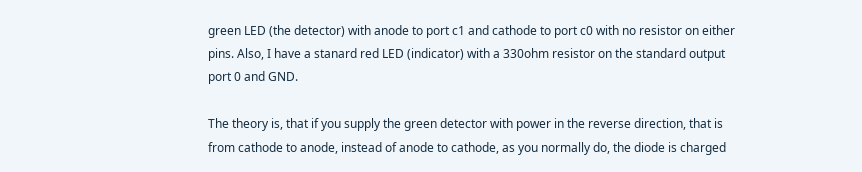green LED (the detector) with anode to port c1 and cathode to port c0 with no resistor on either pins. Also, I have a stanard red LED (indicator) with a 330ohm resistor on the standard output port 0 and GND.

The theory is, that if you supply the green detector with power in the reverse direction, that is from cathode to anode, instead of anode to cathode, as you normally do, the diode is charged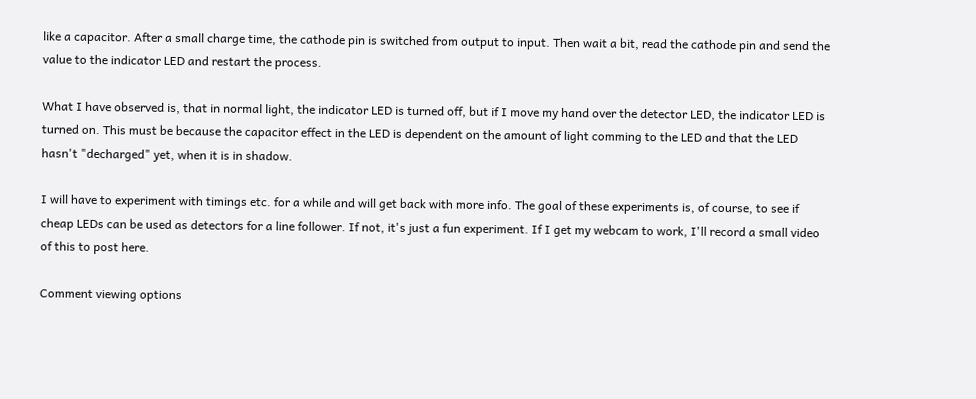like a capacitor. After a small charge time, the cathode pin is switched from output to input. Then wait a bit, read the cathode pin and send the value to the indicator LED and restart the process.

What I have observed is, that in normal light, the indicator LED is turned off, but if I move my hand over the detector LED, the indicator LED is turned on. This must be because the capacitor effect in the LED is dependent on the amount of light comming to the LED and that the LED hasn't "decharged" yet, when it is in shadow.

I will have to experiment with timings etc. for a while and will get back with more info. The goal of these experiments is, of course, to see if cheap LEDs can be used as detectors for a line follower. If not, it's just a fun experiment. If I get my webcam to work, I'll record a small video of this to post here.

Comment viewing options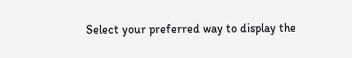Select your preferred way to display the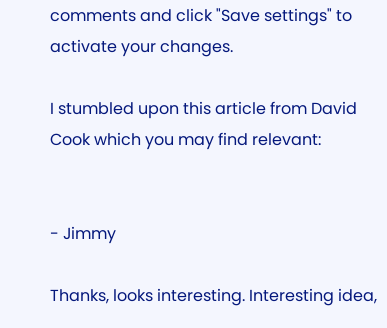comments and click "Save settings" to activate your changes.

I stumbled upon this article from David Cook which you may find relevant:


- Jimmy

Thanks, looks interesting. Interesting idea,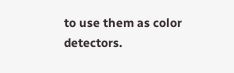to use them as color detectors.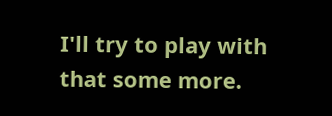I'll try to play with that some more.